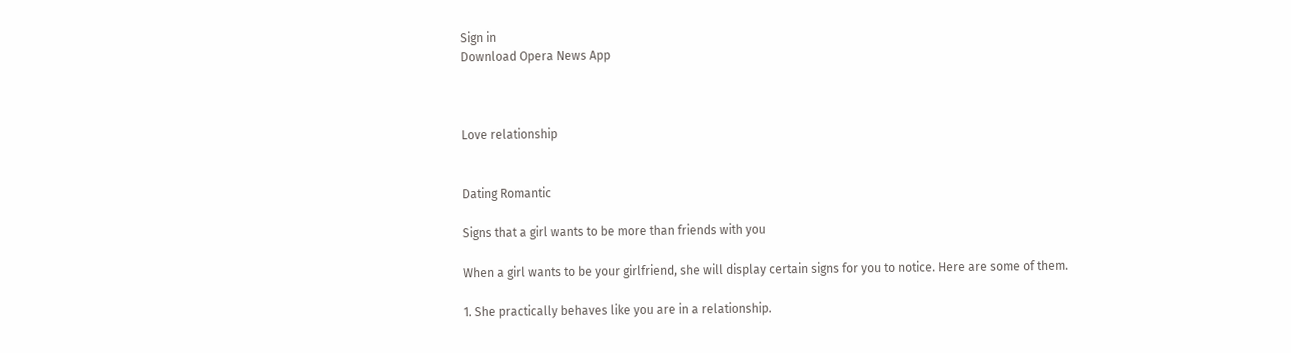Sign in
Download Opera News App



Love relationship


Dating Romantic

Signs that a girl wants to be more than friends with you

When a girl wants to be your girlfriend, she will display certain signs for you to notice. Here are some of them.

1. She practically behaves like you are in a relationship.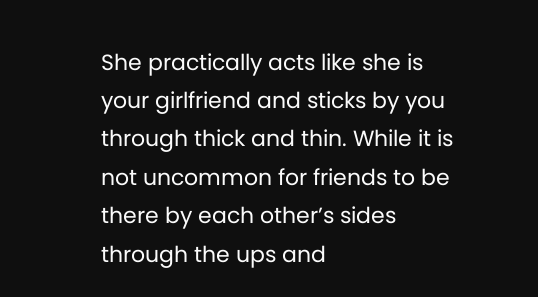She practically acts like she is your girlfriend and sticks by you through thick and thin. While it is not uncommon for friends to be there by each other’s sides through the ups and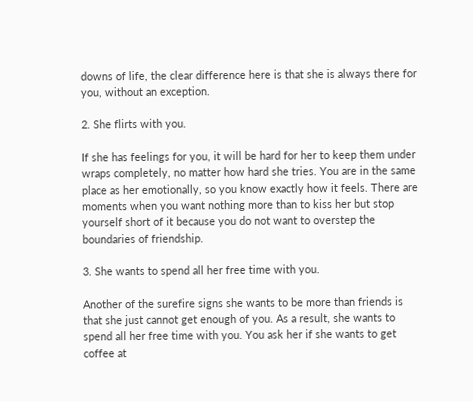downs of life, the clear difference here is that she is always there for you, without an exception.

2. She flirts with you.

If she has feelings for you, it will be hard for her to keep them under wraps completely, no matter how hard she tries. You are in the same place as her emotionally, so you know exactly how it feels. There are moments when you want nothing more than to kiss her but stop yourself short of it because you do not want to overstep the boundaries of friendship.

3. She wants to spend all her free time with you.

Another of the surefire signs she wants to be more than friends is that she just cannot get enough of you. As a result, she wants to spend all her free time with you. You ask her if she wants to get coffee at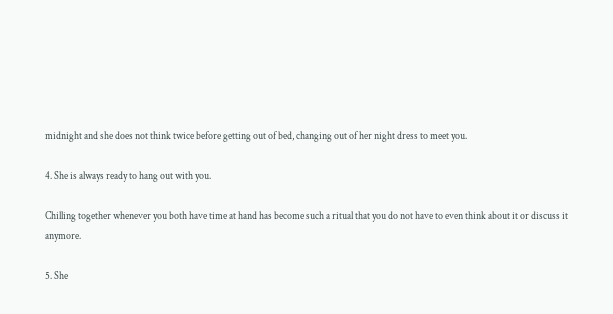midnight and she does not think twice before getting out of bed, changing out of her night dress to meet you.

4. She is always ready to hang out with you.

Chilling together whenever you both have time at hand has become such a ritual that you do not have to even think about it or discuss it anymore.

5. She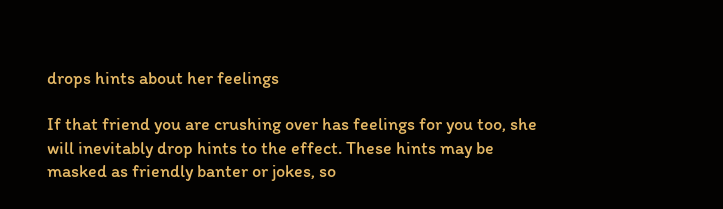drops hints about her feelings

If that friend you are crushing over has feelings for you too, she will inevitably drop hints to the effect. These hints may be masked as friendly banter or jokes, so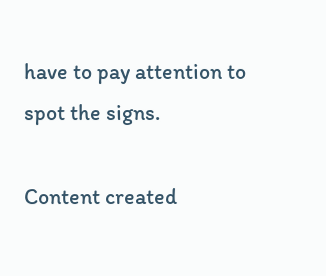have to pay attention to spot the signs.

Content created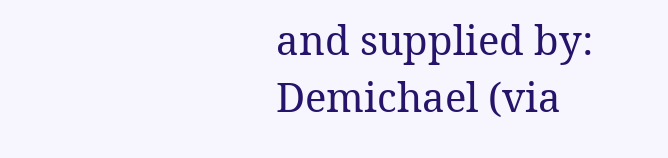and supplied by: Demichael (via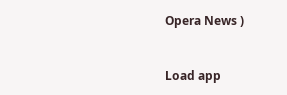Opera News )


Load app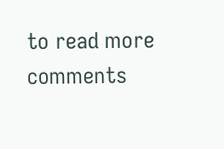to read more comments